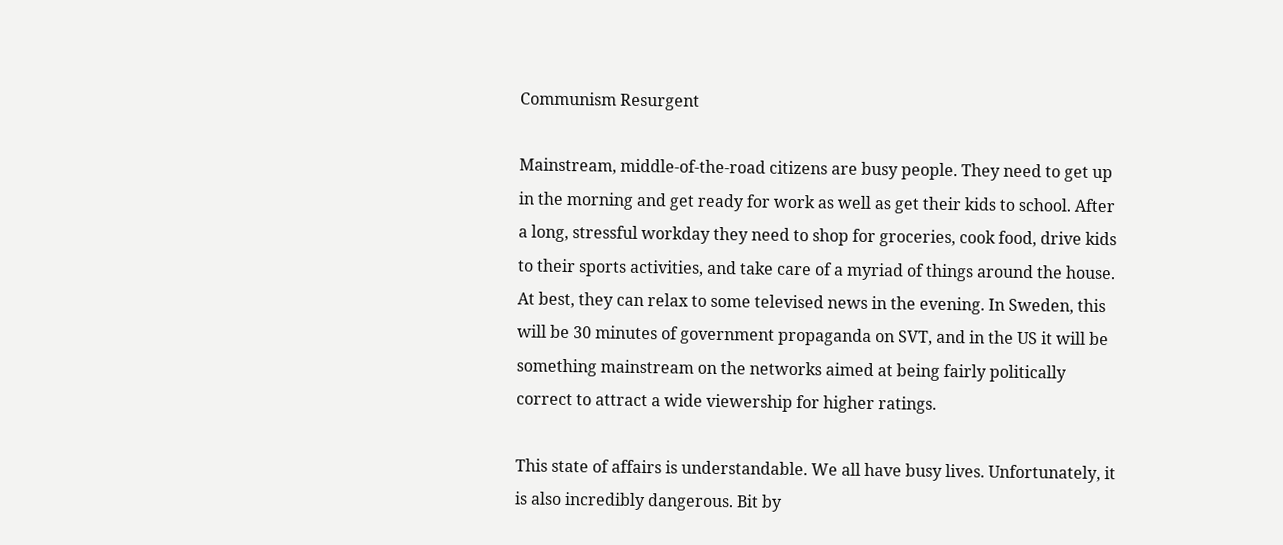Communism Resurgent

Mainstream, middle-of-the-road citizens are busy people. They need to get up in the morning and get ready for work as well as get their kids to school. After a long, stressful workday they need to shop for groceries, cook food, drive kids to their sports activities, and take care of a myriad of things around the house. At best, they can relax to some televised news in the evening. In Sweden, this will be 30 minutes of government propaganda on SVT, and in the US it will be something mainstream on the networks aimed at being fairly politically correct to attract a wide viewership for higher ratings.

This state of affairs is understandable. We all have busy lives. Unfortunately, it is also incredibly dangerous. Bit by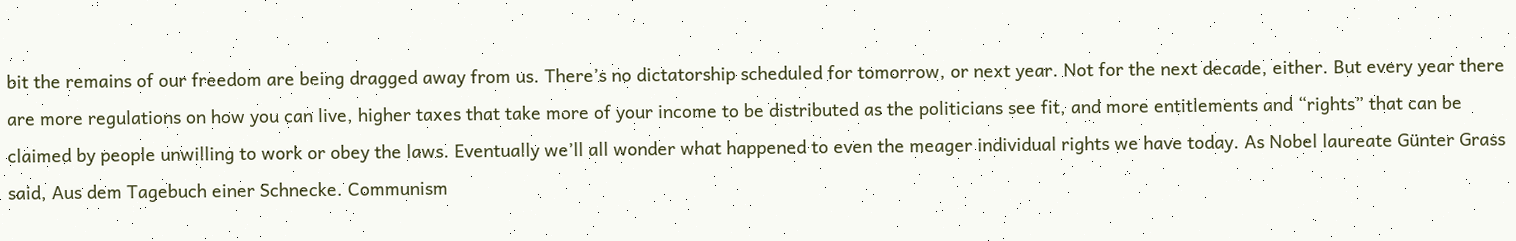bit the remains of our freedom are being dragged away from us. There’s no dictatorship scheduled for tomorrow, or next year. Not for the next decade, either. But every year there are more regulations on how you can live, higher taxes that take more of your income to be distributed as the politicians see fit, and more entitlements and “rights” that can be claimed by people unwilling to work or obey the laws. Eventually we’ll all wonder what happened to even the meager individual rights we have today. As Nobel laureate Günter Grass said, Aus dem Tagebuch einer Schnecke. Communism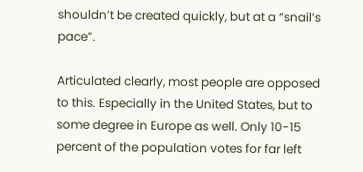shouldn’t be created quickly, but at a “snail’s pace”.

Articulated clearly, most people are opposed to this. Especially in the United States, but to some degree in Europe as well. Only 10-15 percent of the population votes for far left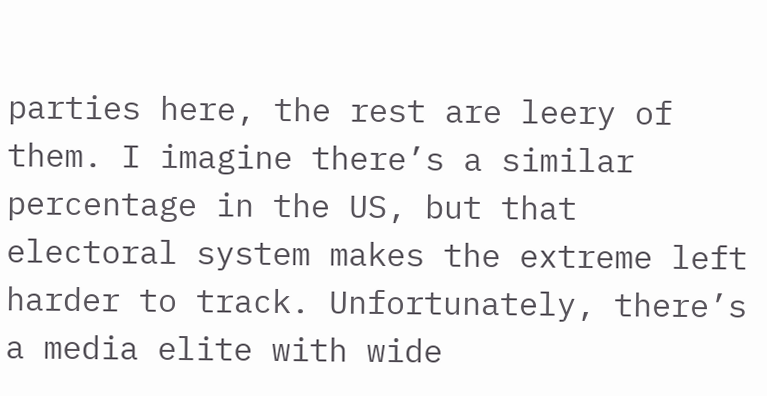parties here, the rest are leery of them. I imagine there’s a similar percentage in the US, but that electoral system makes the extreme left harder to track. Unfortunately, there’s a media elite with wide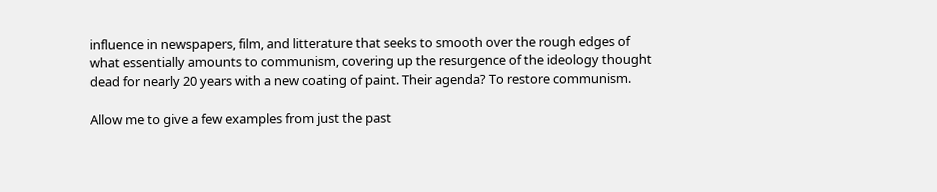influence in newspapers, film, and litterature that seeks to smooth over the rough edges of what essentially amounts to communism, covering up the resurgence of the ideology thought dead for nearly 20 years with a new coating of paint. Their agenda? To restore communism.

Allow me to give a few examples from just the past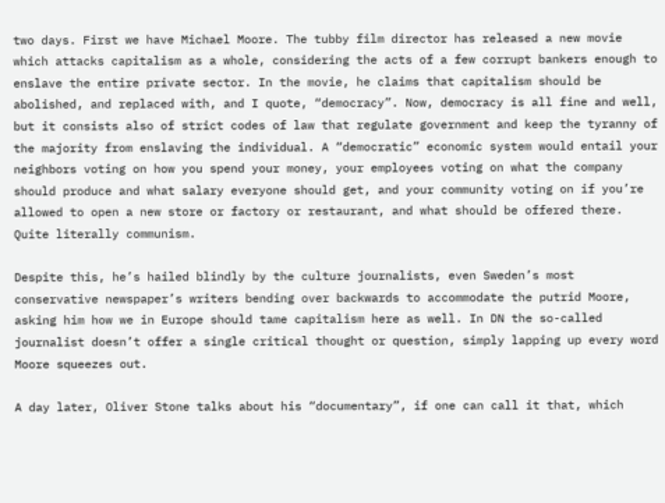two days. First we have Michael Moore. The tubby film director has released a new movie which attacks capitalism as a whole, considering the acts of a few corrupt bankers enough to enslave the entire private sector. In the movie, he claims that capitalism should be abolished, and replaced with, and I quote, “democracy”. Now, democracy is all fine and well, but it consists also of strict codes of law that regulate government and keep the tyranny of the majority from enslaving the individual. A “democratic” economic system would entail your neighbors voting on how you spend your money, your employees voting on what the company should produce and what salary everyone should get, and your community voting on if you’re allowed to open a new store or factory or restaurant, and what should be offered there. Quite literally communism.

Despite this, he’s hailed blindly by the culture journalists, even Sweden’s most conservative newspaper’s writers bending over backwards to accommodate the putrid Moore, asking him how we in Europe should tame capitalism here as well. In DN the so-called journalist doesn’t offer a single critical thought or question, simply lapping up every word Moore squeezes out.

A day later, Oliver Stone talks about his “documentary”, if one can call it that, which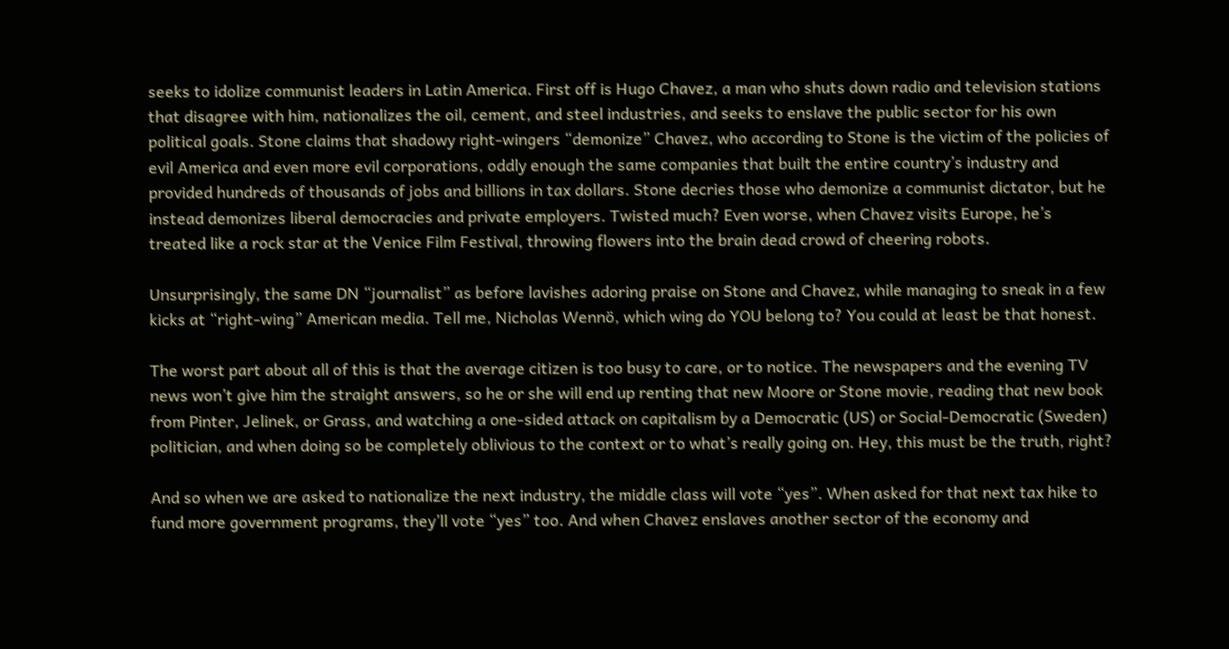seeks to idolize communist leaders in Latin America. First off is Hugo Chavez, a man who shuts down radio and television stations that disagree with him, nationalizes the oil, cement, and steel industries, and seeks to enslave the public sector for his own political goals. Stone claims that shadowy right-wingers “demonize” Chavez, who according to Stone is the victim of the policies of evil America and even more evil corporations, oddly enough the same companies that built the entire country’s industry and provided hundreds of thousands of jobs and billions in tax dollars. Stone decries those who demonize a communist dictator, but he instead demonizes liberal democracies and private employers. Twisted much? Even worse, when Chavez visits Europe, he’s treated like a rock star at the Venice Film Festival, throwing flowers into the brain dead crowd of cheering robots.

Unsurprisingly, the same DN “journalist” as before lavishes adoring praise on Stone and Chavez, while managing to sneak in a few kicks at “right-wing” American media. Tell me, Nicholas Wennö, which wing do YOU belong to? You could at least be that honest.

The worst part about all of this is that the average citizen is too busy to care, or to notice. The newspapers and the evening TV news won’t give him the straight answers, so he or she will end up renting that new Moore or Stone movie, reading that new book from Pinter, Jelinek, or Grass, and watching a one-sided attack on capitalism by a Democratic (US) or Social-Democratic (Sweden) politician, and when doing so be completely oblivious to the context or to what’s really going on. Hey, this must be the truth, right?

And so when we are asked to nationalize the next industry, the middle class will vote “yes”. When asked for that next tax hike to fund more government programs, they’ll vote “yes” too. And when Chavez enslaves another sector of the economy and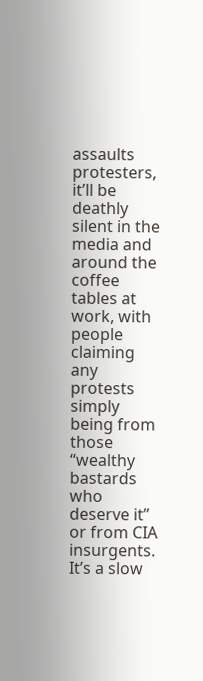assaults protesters, it’ll be deathly silent in the media and around the coffee tables at work, with people claiming any protests simply being from those “wealthy bastards who deserve it” or from CIA insurgents. It’s a slow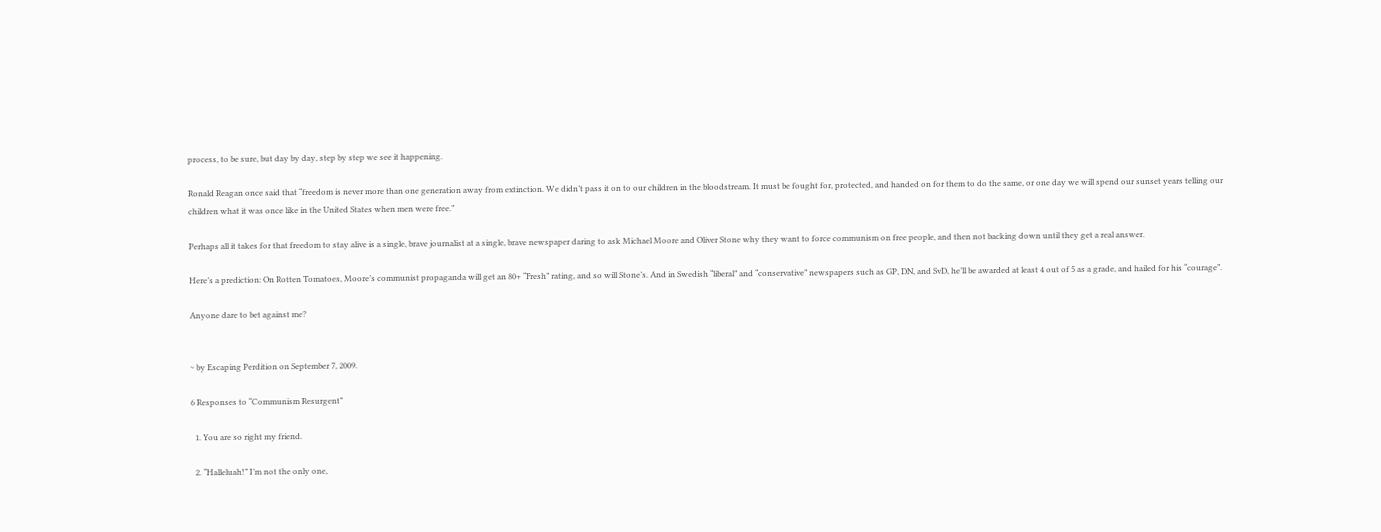process, to be sure, but day by day, step by step we see it happening.

Ronald Reagan once said that “freedom is never more than one generation away from extinction. We didn’t pass it on to our children in the bloodstream. It must be fought for, protected, and handed on for them to do the same, or one day we will spend our sunset years telling our children what it was once like in the United States when men were free.”

Perhaps all it takes for that freedom to stay alive is a single, brave journalist at a single, brave newspaper daring to ask Michael Moore and Oliver Stone why they want to force communism on free people, and then not backing down until they get a real answer.

Here’s a prediction: On Rotten Tomatoes, Moore’s communist propaganda will get an 80+ “Fresh” rating, and so will Stone’s. And in Swedish “liberal” and “conservative” newspapers such as GP, DN, and SvD, he’ll be awarded at least 4 out of 5 as a grade, and hailed for his “courage”.

Anyone dare to bet against me?


~ by Escaping Perdition on September 7, 2009.

6 Responses to “Communism Resurgent”

  1. You are so right my friend.

  2. “Halleluah!” I’m not the only one,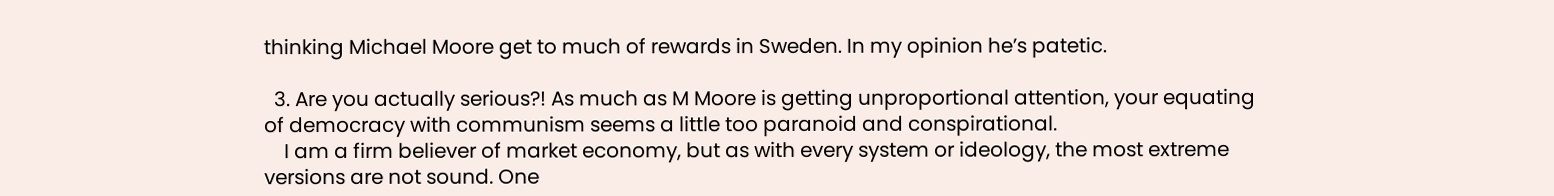thinking Michael Moore get to much of rewards in Sweden. In my opinion he’s patetic.

  3. Are you actually serious?! As much as M Moore is getting unproportional attention, your equating of democracy with communism seems a little too paranoid and conspirational.
    I am a firm believer of market economy, but as with every system or ideology, the most extreme versions are not sound. One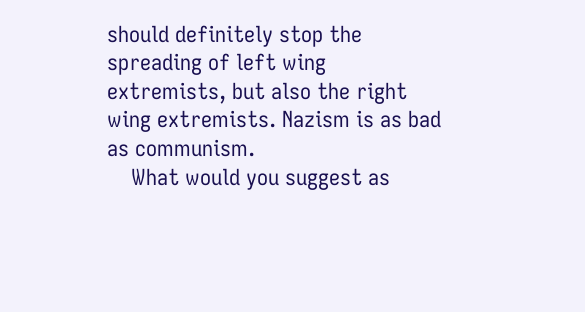should definitely stop the spreading of left wing extremists, but also the right wing extremists. Nazism is as bad as communism.
    What would you suggest as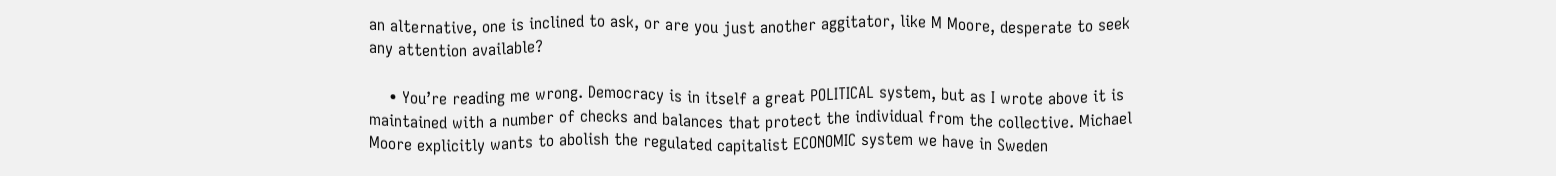an alternative, one is inclined to ask, or are you just another aggitator, like M Moore, desperate to seek any attention available?

    • You’re reading me wrong. Democracy is in itself a great POLITICAL system, but as I wrote above it is maintained with a number of checks and balances that protect the individual from the collective. Michael Moore explicitly wants to abolish the regulated capitalist ECONOMIC system we have in Sweden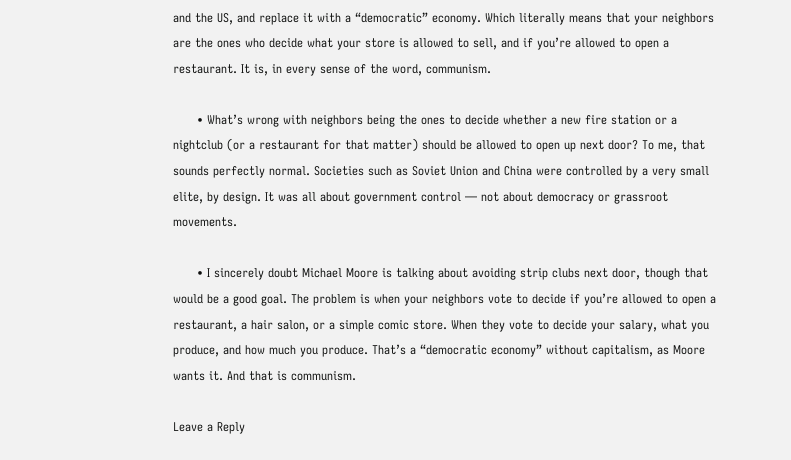and the US, and replace it with a “democratic” economy. Which literally means that your neighbors are the ones who decide what your store is allowed to sell, and if you’re allowed to open a restaurant. It is, in every sense of the word, communism.

      • What’s wrong with neighbors being the ones to decide whether a new fire station or a nightclub (or a restaurant for that matter) should be allowed to open up next door? To me, that sounds perfectly normal. Societies such as Soviet Union and China were controlled by a very small elite, by design. It was all about government control — not about democracy or grassroot movements.

      • I sincerely doubt Michael Moore is talking about avoiding strip clubs next door, though that would be a good goal. The problem is when your neighbors vote to decide if you’re allowed to open a restaurant, a hair salon, or a simple comic store. When they vote to decide your salary, what you produce, and how much you produce. That’s a “democratic economy” without capitalism, as Moore wants it. And that is communism.

Leave a Reply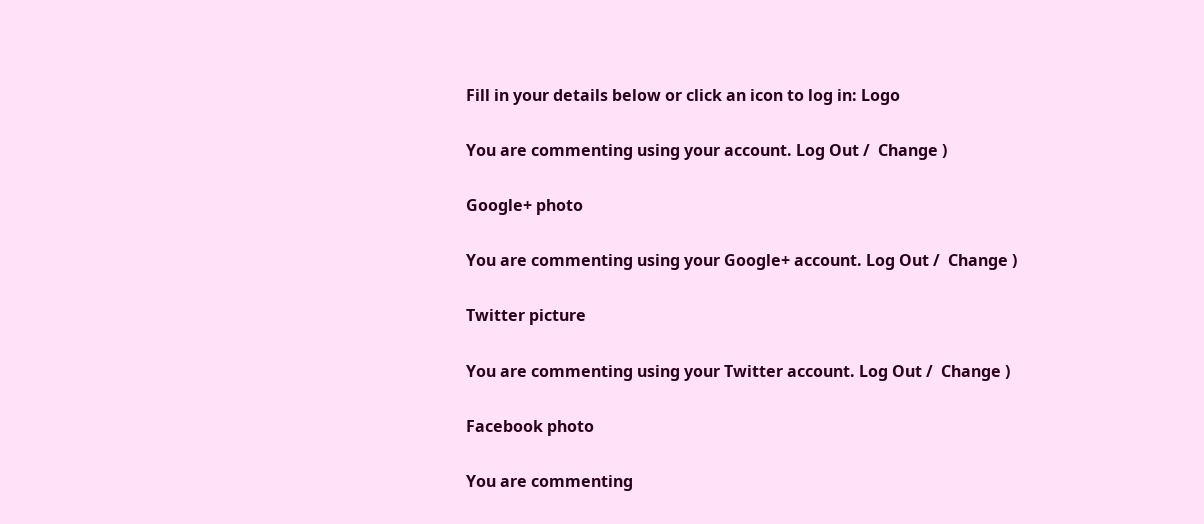Fill in your details below or click an icon to log in: Logo

You are commenting using your account. Log Out /  Change )

Google+ photo

You are commenting using your Google+ account. Log Out /  Change )

Twitter picture

You are commenting using your Twitter account. Log Out /  Change )

Facebook photo

You are commenting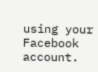using your Facebook account.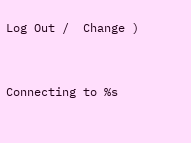Log Out /  Change )


Connecting to %s